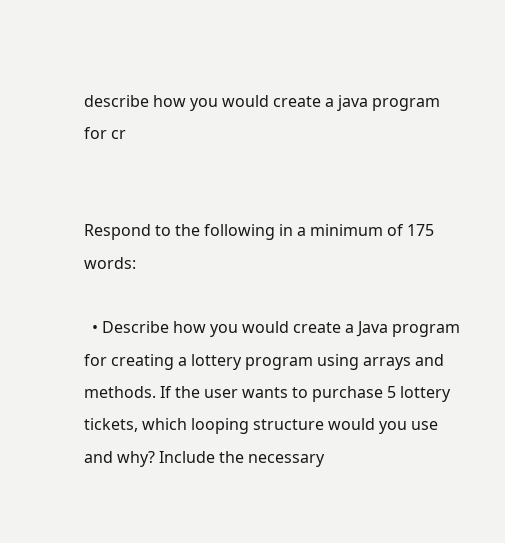describe how you would create a java program for cr


Respond to the following in a minimum of 175 words:

  • Describe how you would create a Java program for creating a lottery program using arrays and methods. If the user wants to purchase 5 lottery tickets, which looping structure would you use and why? Include the necessary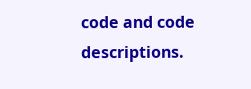code and code descriptions.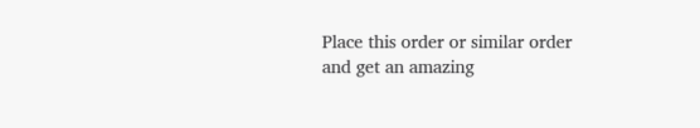Place this order or similar order and get an amazing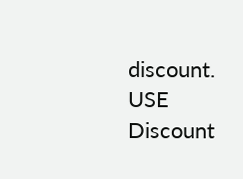discount. USE Discount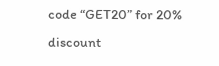code “GET20” for 20% discount